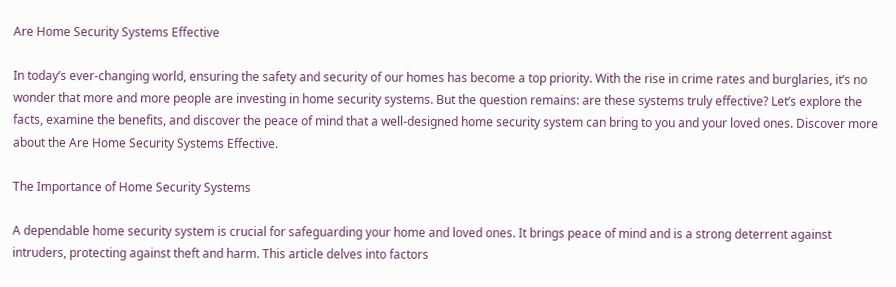Are Home Security Systems Effective

In today’s ever-changing world, ensuring the safety and security of our homes has become a top priority. With the rise in crime rates and burglaries, it’s no wonder that more and more people are investing in home security systems. But the question remains: are these systems truly effective? Let’s explore the facts, examine the benefits, and discover the peace of mind that a well-designed home security system can bring to you and your loved ones. Discover more about the Are Home Security Systems Effective.

The Importance of Home Security Systems

A dependable home security system is crucial for safeguarding your home and loved ones. It brings peace of mind and is a strong deterrent against intruders, protecting against theft and harm. This article delves into factors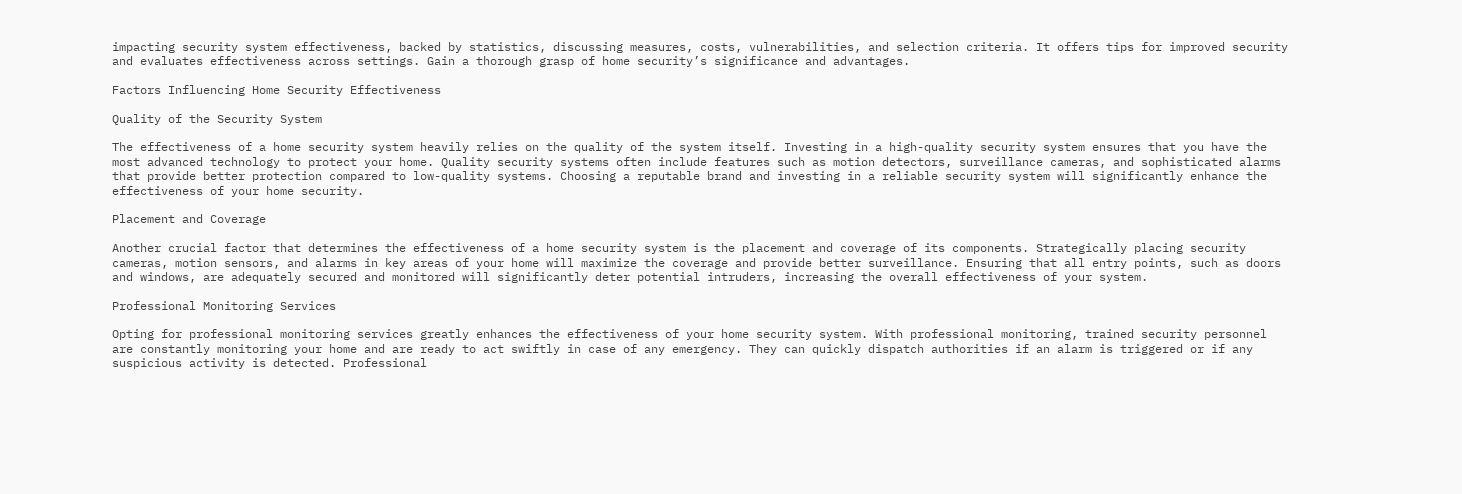impacting security system effectiveness, backed by statistics, discussing measures, costs, vulnerabilities, and selection criteria. It offers tips for improved security and evaluates effectiveness across settings. Gain a thorough grasp of home security’s significance and advantages.

Factors Influencing Home Security Effectiveness

Quality of the Security System

The effectiveness of a home security system heavily relies on the quality of the system itself. Investing in a high-quality security system ensures that you have the most advanced technology to protect your home. Quality security systems often include features such as motion detectors, surveillance cameras, and sophisticated alarms that provide better protection compared to low-quality systems. Choosing a reputable brand and investing in a reliable security system will significantly enhance the effectiveness of your home security.

Placement and Coverage

Another crucial factor that determines the effectiveness of a home security system is the placement and coverage of its components. Strategically placing security cameras, motion sensors, and alarms in key areas of your home will maximize the coverage and provide better surveillance. Ensuring that all entry points, such as doors and windows, are adequately secured and monitored will significantly deter potential intruders, increasing the overall effectiveness of your system.

Professional Monitoring Services

Opting for professional monitoring services greatly enhances the effectiveness of your home security system. With professional monitoring, trained security personnel are constantly monitoring your home and are ready to act swiftly in case of any emergency. They can quickly dispatch authorities if an alarm is triggered or if any suspicious activity is detected. Professional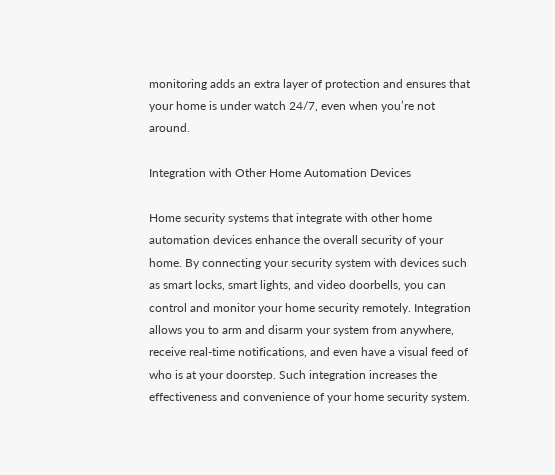monitoring adds an extra layer of protection and ensures that your home is under watch 24/7, even when you’re not around.

Integration with Other Home Automation Devices

Home security systems that integrate with other home automation devices enhance the overall security of your home. By connecting your security system with devices such as smart locks, smart lights, and video doorbells, you can control and monitor your home security remotely. Integration allows you to arm and disarm your system from anywhere, receive real-time notifications, and even have a visual feed of who is at your doorstep. Such integration increases the effectiveness and convenience of your home security system.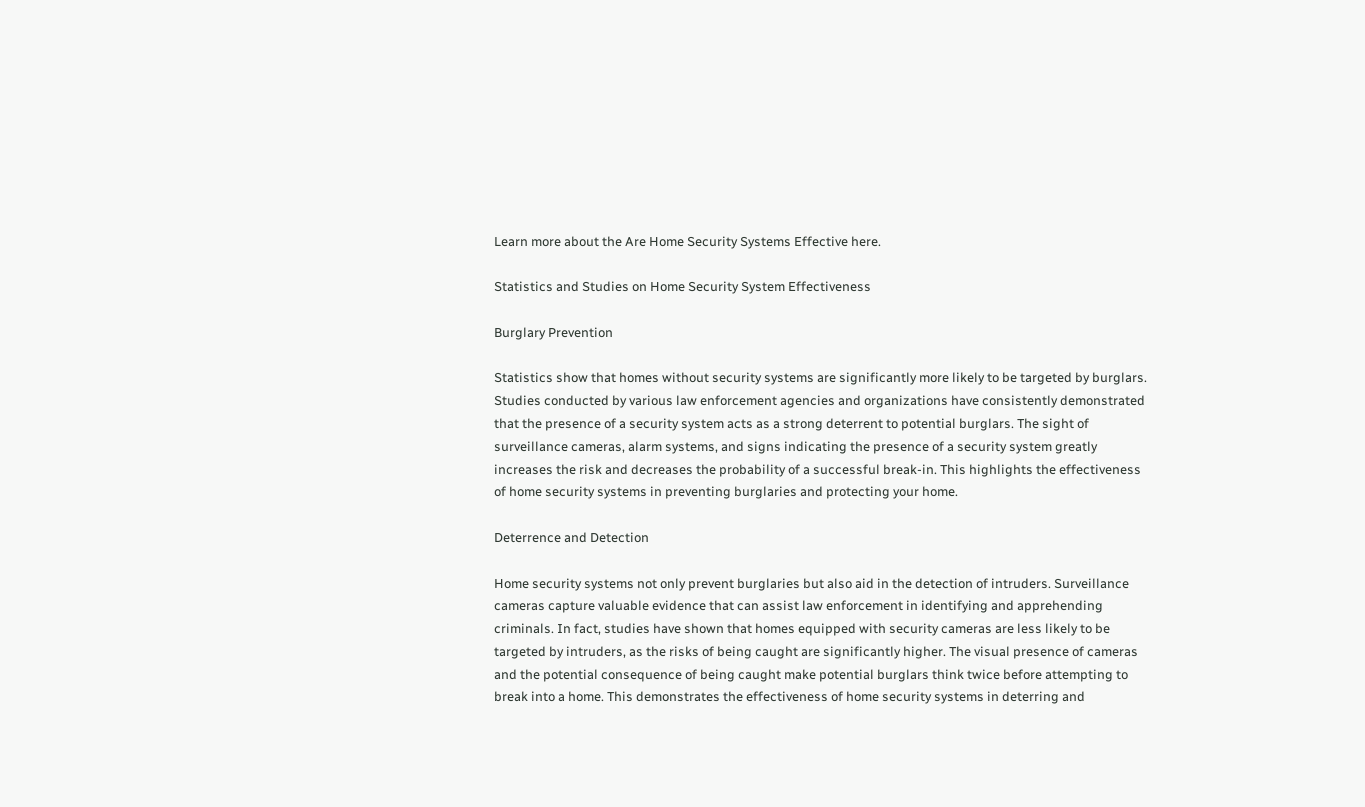Learn more about the Are Home Security Systems Effective here.

Statistics and Studies on Home Security System Effectiveness

Burglary Prevention

Statistics show that homes without security systems are significantly more likely to be targeted by burglars. Studies conducted by various law enforcement agencies and organizations have consistently demonstrated that the presence of a security system acts as a strong deterrent to potential burglars. The sight of surveillance cameras, alarm systems, and signs indicating the presence of a security system greatly increases the risk and decreases the probability of a successful break-in. This highlights the effectiveness of home security systems in preventing burglaries and protecting your home.

Deterrence and Detection

Home security systems not only prevent burglaries but also aid in the detection of intruders. Surveillance cameras capture valuable evidence that can assist law enforcement in identifying and apprehending criminals. In fact, studies have shown that homes equipped with security cameras are less likely to be targeted by intruders, as the risks of being caught are significantly higher. The visual presence of cameras and the potential consequence of being caught make potential burglars think twice before attempting to break into a home. This demonstrates the effectiveness of home security systems in deterring and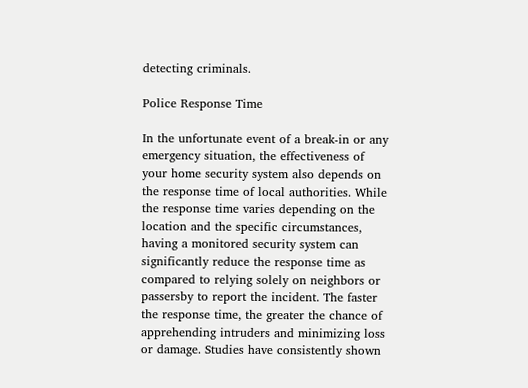detecting criminals.

Police Response Time

In the unfortunate event of a break-in or any emergency situation, the effectiveness of your home security system also depends on the response time of local authorities. While the response time varies depending on the location and the specific circumstances, having a monitored security system can significantly reduce the response time as compared to relying solely on neighbors or passersby to report the incident. The faster the response time, the greater the chance of apprehending intruders and minimizing loss or damage. Studies have consistently shown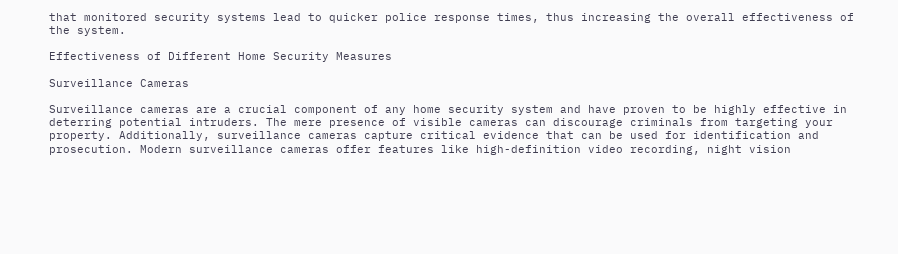that monitored security systems lead to quicker police response times, thus increasing the overall effectiveness of the system.

Effectiveness of Different Home Security Measures

Surveillance Cameras

Surveillance cameras are a crucial component of any home security system and have proven to be highly effective in deterring potential intruders. The mere presence of visible cameras can discourage criminals from targeting your property. Additionally, surveillance cameras capture critical evidence that can be used for identification and prosecution. Modern surveillance cameras offer features like high-definition video recording, night vision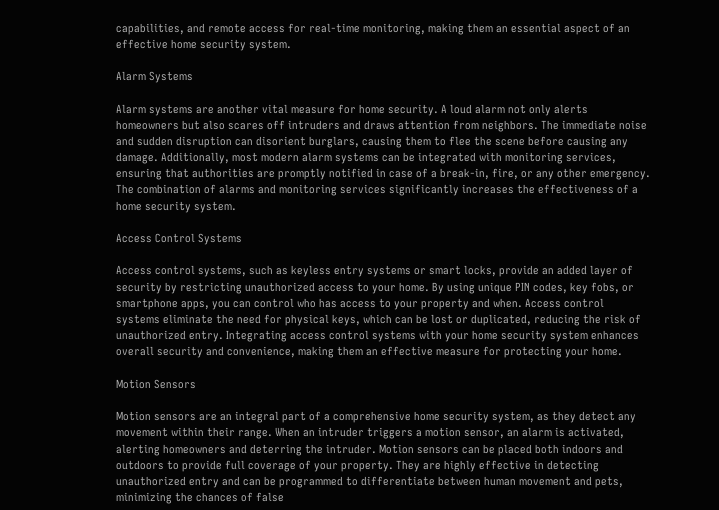capabilities, and remote access for real-time monitoring, making them an essential aspect of an effective home security system.

Alarm Systems

Alarm systems are another vital measure for home security. A loud alarm not only alerts homeowners but also scares off intruders and draws attention from neighbors. The immediate noise and sudden disruption can disorient burglars, causing them to flee the scene before causing any damage. Additionally, most modern alarm systems can be integrated with monitoring services, ensuring that authorities are promptly notified in case of a break-in, fire, or any other emergency. The combination of alarms and monitoring services significantly increases the effectiveness of a home security system.

Access Control Systems

Access control systems, such as keyless entry systems or smart locks, provide an added layer of security by restricting unauthorized access to your home. By using unique PIN codes, key fobs, or smartphone apps, you can control who has access to your property and when. Access control systems eliminate the need for physical keys, which can be lost or duplicated, reducing the risk of unauthorized entry. Integrating access control systems with your home security system enhances overall security and convenience, making them an effective measure for protecting your home.

Motion Sensors

Motion sensors are an integral part of a comprehensive home security system, as they detect any movement within their range. When an intruder triggers a motion sensor, an alarm is activated, alerting homeowners and deterring the intruder. Motion sensors can be placed both indoors and outdoors to provide full coverage of your property. They are highly effective in detecting unauthorized entry and can be programmed to differentiate between human movement and pets, minimizing the chances of false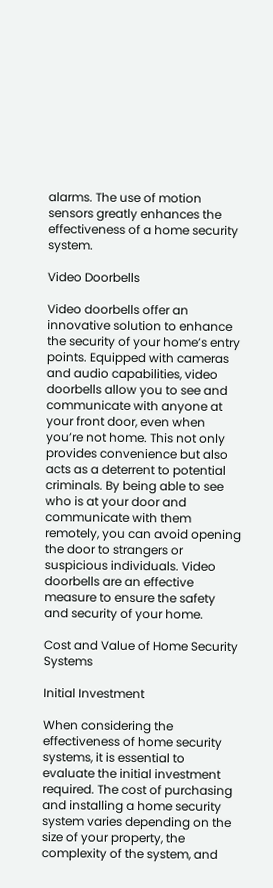alarms. The use of motion sensors greatly enhances the effectiveness of a home security system.

Video Doorbells

Video doorbells offer an innovative solution to enhance the security of your home’s entry points. Equipped with cameras and audio capabilities, video doorbells allow you to see and communicate with anyone at your front door, even when you’re not home. This not only provides convenience but also acts as a deterrent to potential criminals. By being able to see who is at your door and communicate with them remotely, you can avoid opening the door to strangers or suspicious individuals. Video doorbells are an effective measure to ensure the safety and security of your home.

Cost and Value of Home Security Systems

Initial Investment

When considering the effectiveness of home security systems, it is essential to evaluate the initial investment required. The cost of purchasing and installing a home security system varies depending on the size of your property, the complexity of the system, and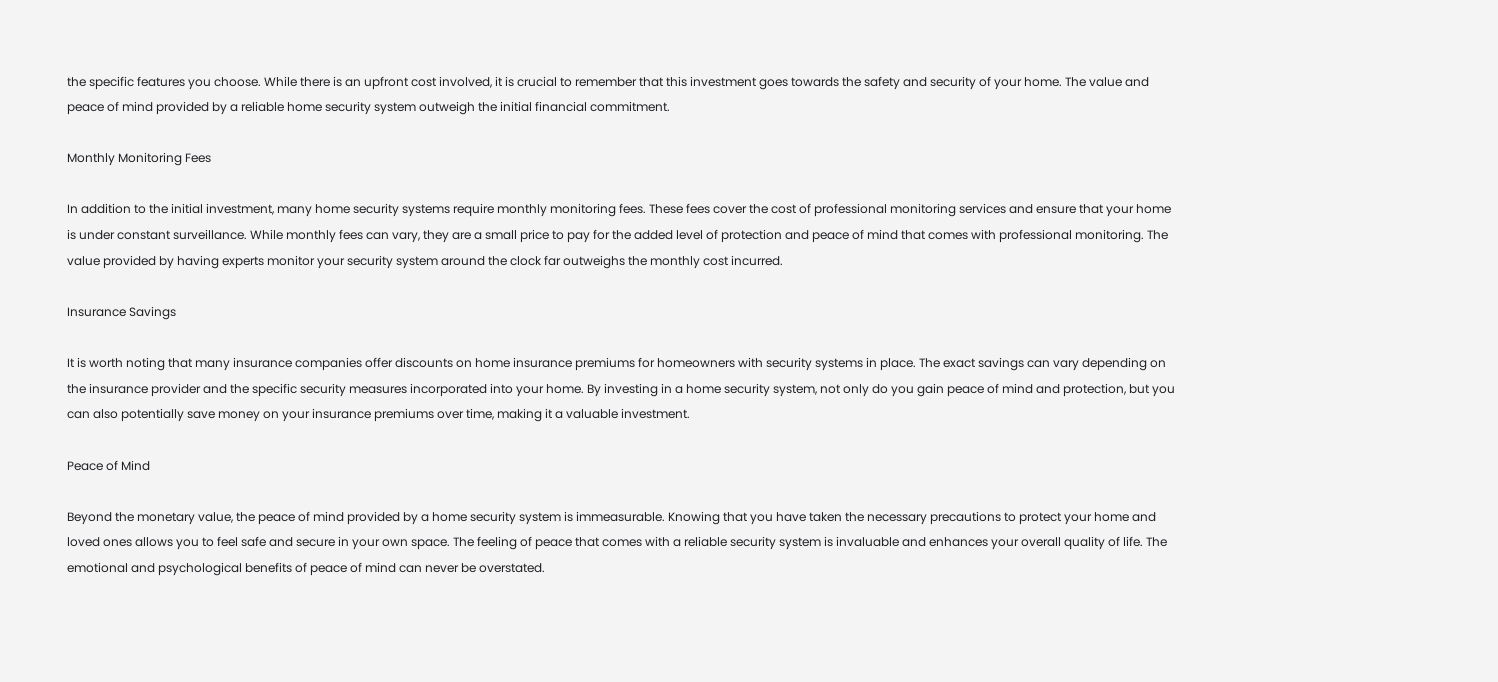the specific features you choose. While there is an upfront cost involved, it is crucial to remember that this investment goes towards the safety and security of your home. The value and peace of mind provided by a reliable home security system outweigh the initial financial commitment.

Monthly Monitoring Fees

In addition to the initial investment, many home security systems require monthly monitoring fees. These fees cover the cost of professional monitoring services and ensure that your home is under constant surveillance. While monthly fees can vary, they are a small price to pay for the added level of protection and peace of mind that comes with professional monitoring. The value provided by having experts monitor your security system around the clock far outweighs the monthly cost incurred.

Insurance Savings

It is worth noting that many insurance companies offer discounts on home insurance premiums for homeowners with security systems in place. The exact savings can vary depending on the insurance provider and the specific security measures incorporated into your home. By investing in a home security system, not only do you gain peace of mind and protection, but you can also potentially save money on your insurance premiums over time, making it a valuable investment.

Peace of Mind

Beyond the monetary value, the peace of mind provided by a home security system is immeasurable. Knowing that you have taken the necessary precautions to protect your home and loved ones allows you to feel safe and secure in your own space. The feeling of peace that comes with a reliable security system is invaluable and enhances your overall quality of life. The emotional and psychological benefits of peace of mind can never be overstated.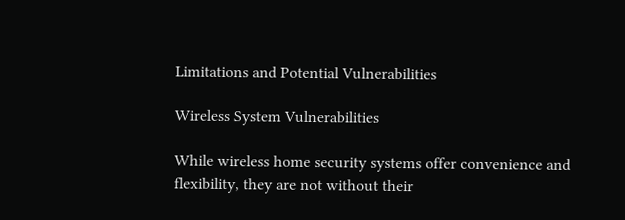Limitations and Potential Vulnerabilities

Wireless System Vulnerabilities

While wireless home security systems offer convenience and flexibility, they are not without their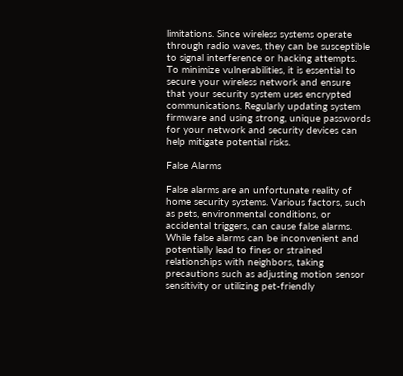limitations. Since wireless systems operate through radio waves, they can be susceptible to signal interference or hacking attempts. To minimize vulnerabilities, it is essential to secure your wireless network and ensure that your security system uses encrypted communications. Regularly updating system firmware and using strong, unique passwords for your network and security devices can help mitigate potential risks.

False Alarms

False alarms are an unfortunate reality of home security systems. Various factors, such as pets, environmental conditions, or accidental triggers, can cause false alarms. While false alarms can be inconvenient and potentially lead to fines or strained relationships with neighbors, taking precautions such as adjusting motion sensor sensitivity or utilizing pet-friendly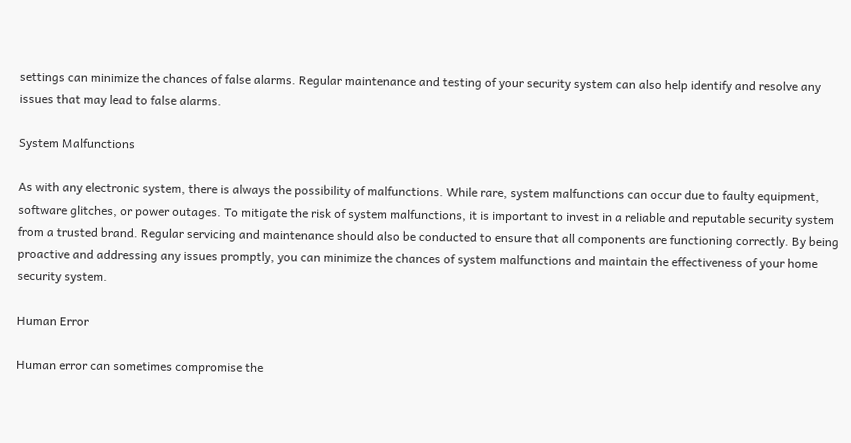settings can minimize the chances of false alarms. Regular maintenance and testing of your security system can also help identify and resolve any issues that may lead to false alarms.

System Malfunctions

As with any electronic system, there is always the possibility of malfunctions. While rare, system malfunctions can occur due to faulty equipment, software glitches, or power outages. To mitigate the risk of system malfunctions, it is important to invest in a reliable and reputable security system from a trusted brand. Regular servicing and maintenance should also be conducted to ensure that all components are functioning correctly. By being proactive and addressing any issues promptly, you can minimize the chances of system malfunctions and maintain the effectiveness of your home security system.

Human Error

Human error can sometimes compromise the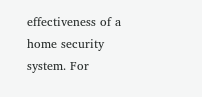effectiveness of a home security system. For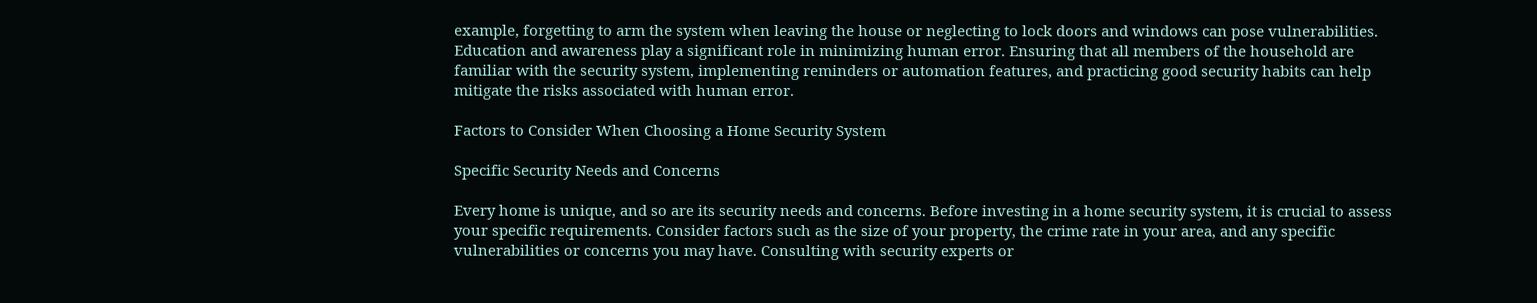example, forgetting to arm the system when leaving the house or neglecting to lock doors and windows can pose vulnerabilities. Education and awareness play a significant role in minimizing human error. Ensuring that all members of the household are familiar with the security system, implementing reminders or automation features, and practicing good security habits can help mitigate the risks associated with human error.

Factors to Consider When Choosing a Home Security System

Specific Security Needs and Concerns

Every home is unique, and so are its security needs and concerns. Before investing in a home security system, it is crucial to assess your specific requirements. Consider factors such as the size of your property, the crime rate in your area, and any specific vulnerabilities or concerns you may have. Consulting with security experts or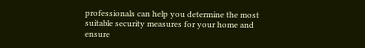professionals can help you determine the most suitable security measures for your home and ensure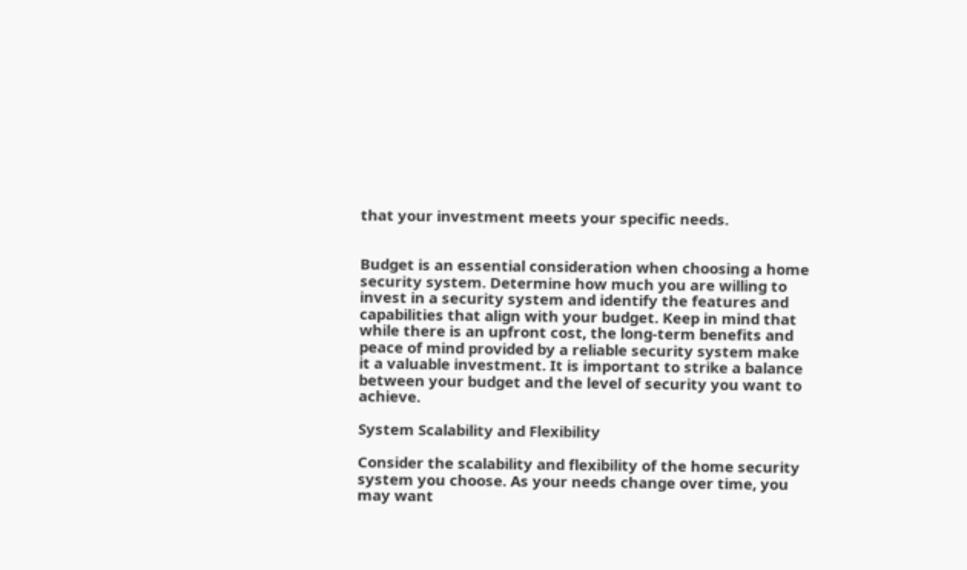that your investment meets your specific needs.


Budget is an essential consideration when choosing a home security system. Determine how much you are willing to invest in a security system and identify the features and capabilities that align with your budget. Keep in mind that while there is an upfront cost, the long-term benefits and peace of mind provided by a reliable security system make it a valuable investment. It is important to strike a balance between your budget and the level of security you want to achieve.

System Scalability and Flexibility

Consider the scalability and flexibility of the home security system you choose. As your needs change over time, you may want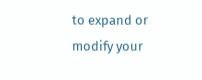to expand or modify your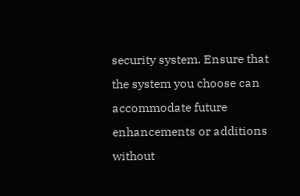security system. Ensure that the system you choose can accommodate future enhancements or additions without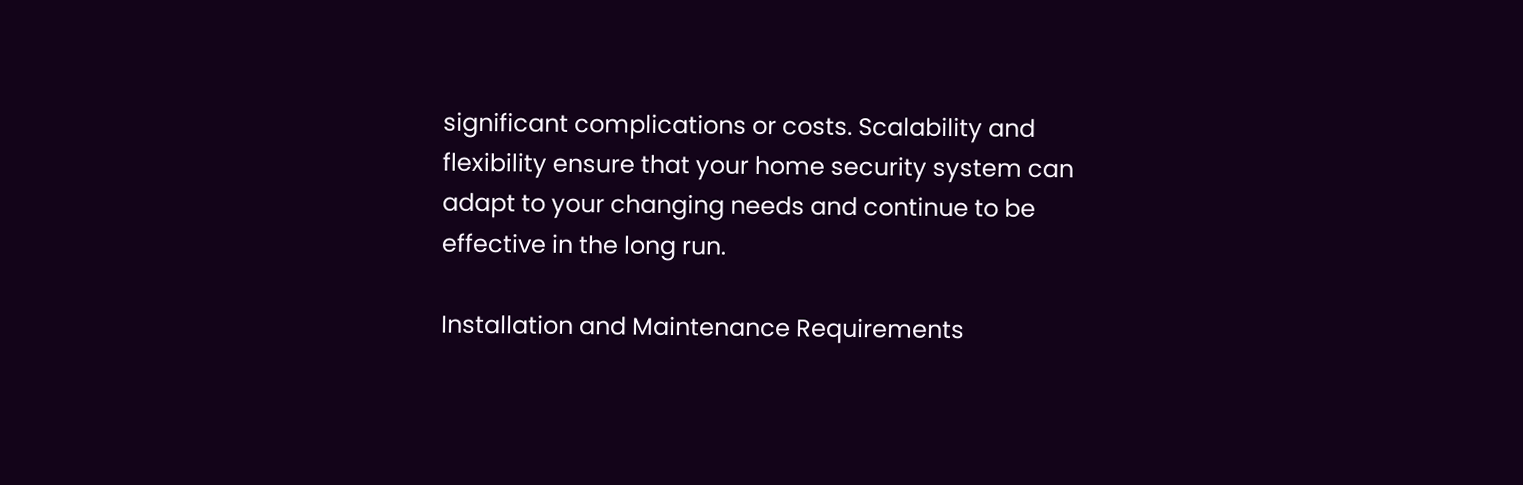significant complications or costs. Scalability and flexibility ensure that your home security system can adapt to your changing needs and continue to be effective in the long run.

Installation and Maintenance Requirements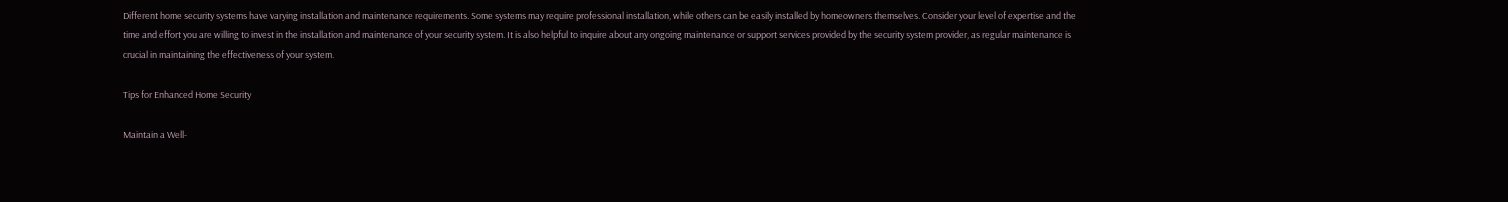Different home security systems have varying installation and maintenance requirements. Some systems may require professional installation, while others can be easily installed by homeowners themselves. Consider your level of expertise and the time and effort you are willing to invest in the installation and maintenance of your security system. It is also helpful to inquire about any ongoing maintenance or support services provided by the security system provider, as regular maintenance is crucial in maintaining the effectiveness of your system.

Tips for Enhanced Home Security

Maintain a Well-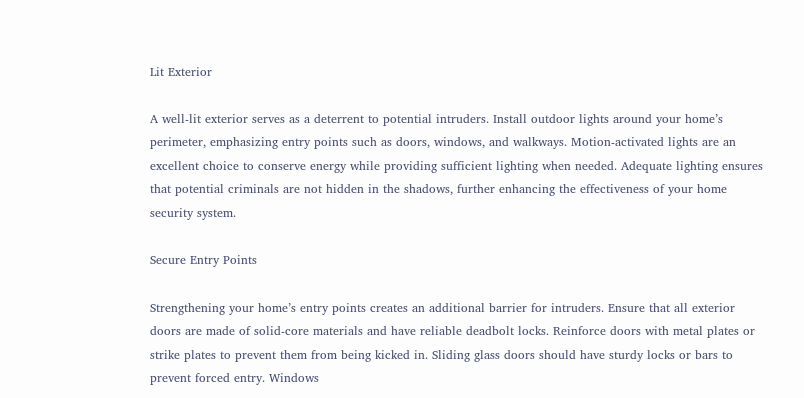Lit Exterior

A well-lit exterior serves as a deterrent to potential intruders. Install outdoor lights around your home’s perimeter, emphasizing entry points such as doors, windows, and walkways. Motion-activated lights are an excellent choice to conserve energy while providing sufficient lighting when needed. Adequate lighting ensures that potential criminals are not hidden in the shadows, further enhancing the effectiveness of your home security system.

Secure Entry Points

Strengthening your home’s entry points creates an additional barrier for intruders. Ensure that all exterior doors are made of solid-core materials and have reliable deadbolt locks. Reinforce doors with metal plates or strike plates to prevent them from being kicked in. Sliding glass doors should have sturdy locks or bars to prevent forced entry. Windows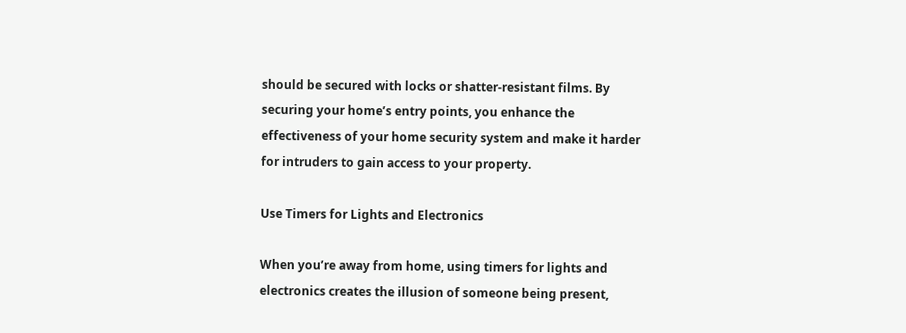should be secured with locks or shatter-resistant films. By securing your home’s entry points, you enhance the effectiveness of your home security system and make it harder for intruders to gain access to your property.

Use Timers for Lights and Electronics

When you’re away from home, using timers for lights and electronics creates the illusion of someone being present,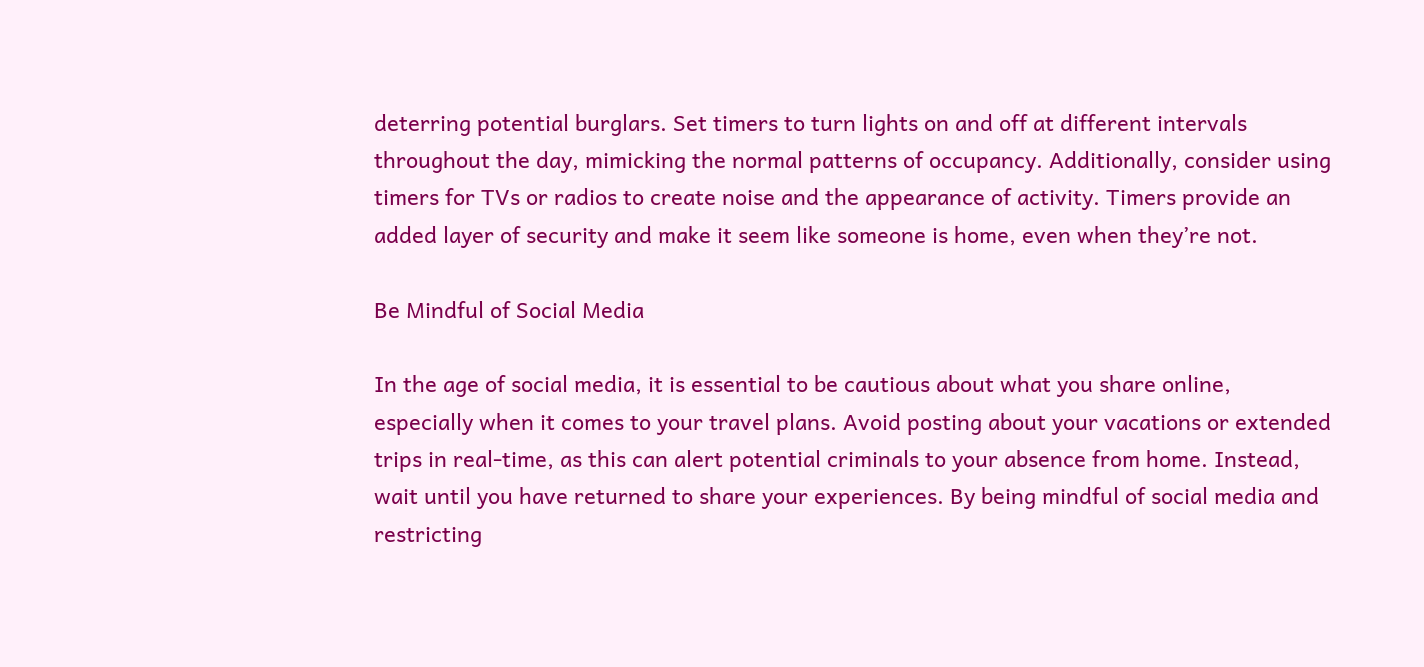deterring potential burglars. Set timers to turn lights on and off at different intervals throughout the day, mimicking the normal patterns of occupancy. Additionally, consider using timers for TVs or radios to create noise and the appearance of activity. Timers provide an added layer of security and make it seem like someone is home, even when they’re not.

Be Mindful of Social Media

In the age of social media, it is essential to be cautious about what you share online, especially when it comes to your travel plans. Avoid posting about your vacations or extended trips in real-time, as this can alert potential criminals to your absence from home. Instead, wait until you have returned to share your experiences. By being mindful of social media and restricting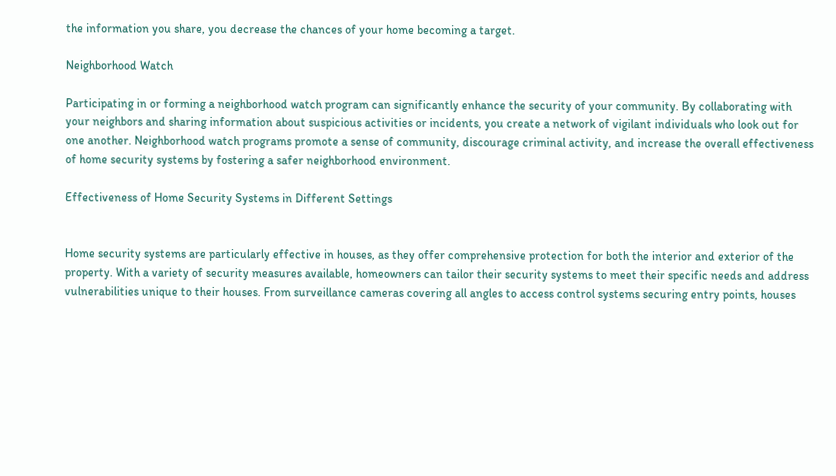the information you share, you decrease the chances of your home becoming a target.

Neighborhood Watch

Participating in or forming a neighborhood watch program can significantly enhance the security of your community. By collaborating with your neighbors and sharing information about suspicious activities or incidents, you create a network of vigilant individuals who look out for one another. Neighborhood watch programs promote a sense of community, discourage criminal activity, and increase the overall effectiveness of home security systems by fostering a safer neighborhood environment.

Effectiveness of Home Security Systems in Different Settings


Home security systems are particularly effective in houses, as they offer comprehensive protection for both the interior and exterior of the property. With a variety of security measures available, homeowners can tailor their security systems to meet their specific needs and address vulnerabilities unique to their houses. From surveillance cameras covering all angles to access control systems securing entry points, houses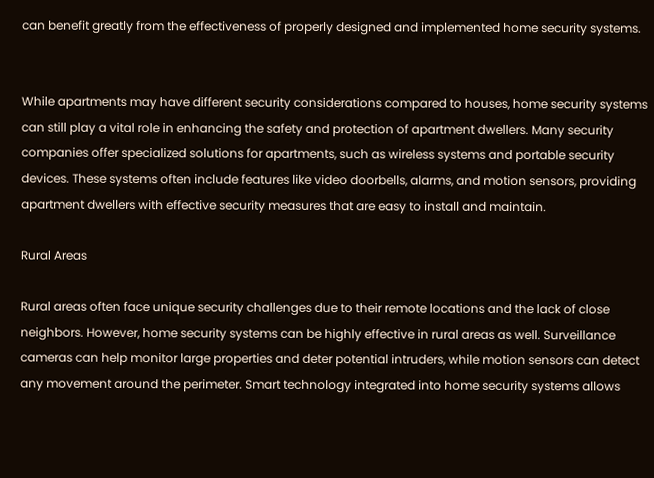can benefit greatly from the effectiveness of properly designed and implemented home security systems.


While apartments may have different security considerations compared to houses, home security systems can still play a vital role in enhancing the safety and protection of apartment dwellers. Many security companies offer specialized solutions for apartments, such as wireless systems and portable security devices. These systems often include features like video doorbells, alarms, and motion sensors, providing apartment dwellers with effective security measures that are easy to install and maintain.

Rural Areas

Rural areas often face unique security challenges due to their remote locations and the lack of close neighbors. However, home security systems can be highly effective in rural areas as well. Surveillance cameras can help monitor large properties and deter potential intruders, while motion sensors can detect any movement around the perimeter. Smart technology integrated into home security systems allows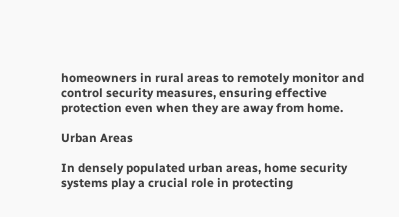homeowners in rural areas to remotely monitor and control security measures, ensuring effective protection even when they are away from home.

Urban Areas

In densely populated urban areas, home security systems play a crucial role in protecting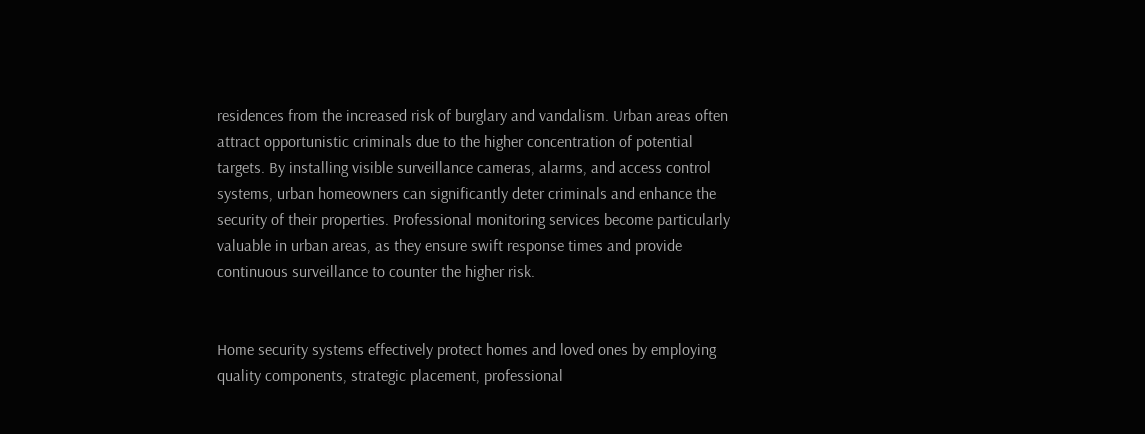residences from the increased risk of burglary and vandalism. Urban areas often attract opportunistic criminals due to the higher concentration of potential targets. By installing visible surveillance cameras, alarms, and access control systems, urban homeowners can significantly deter criminals and enhance the security of their properties. Professional monitoring services become particularly valuable in urban areas, as they ensure swift response times and provide continuous surveillance to counter the higher risk.


Home security systems effectively protect homes and loved ones by employing quality components, strategic placement, professional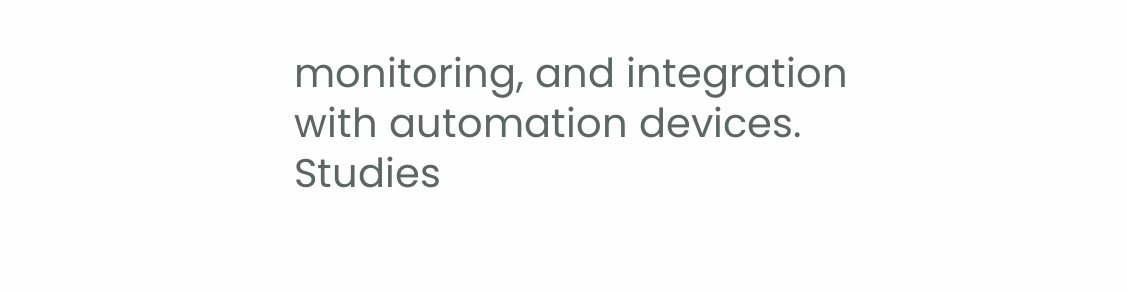monitoring, and integration with automation devices. Studies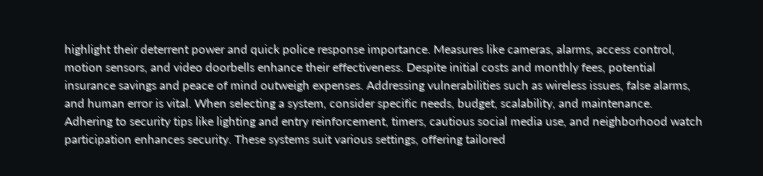highlight their deterrent power and quick police response importance. Measures like cameras, alarms, access control, motion sensors, and video doorbells enhance their effectiveness. Despite initial costs and monthly fees, potential insurance savings and peace of mind outweigh expenses. Addressing vulnerabilities such as wireless issues, false alarms, and human error is vital. When selecting a system, consider specific needs, budget, scalability, and maintenance. Adhering to security tips like lighting and entry reinforcement, timers, cautious social media use, and neighborhood watch participation enhances security. These systems suit various settings, offering tailored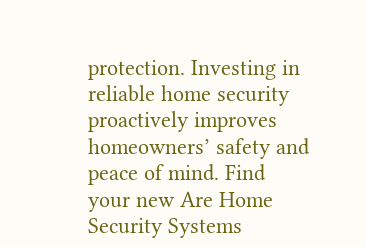protection. Investing in reliable home security proactively improves homeowners’ safety and peace of mind. Find your new Are Home Security Systems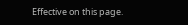Effective on this page.